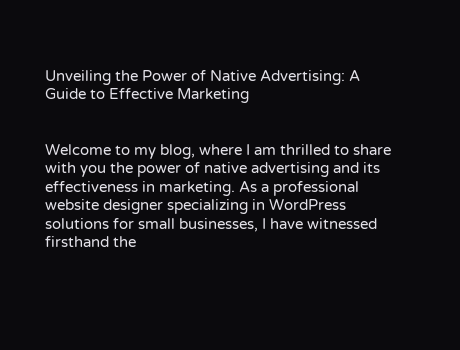Unveiling the Power of Native Advertising: A Guide to Effective Marketing


Welcome to my blog, where I am thrilled to share with you the power of native advertising and its effectiveness in marketing. As a professional website designer specializing in WordPress solutions for small businesses, I have witnessed firsthand the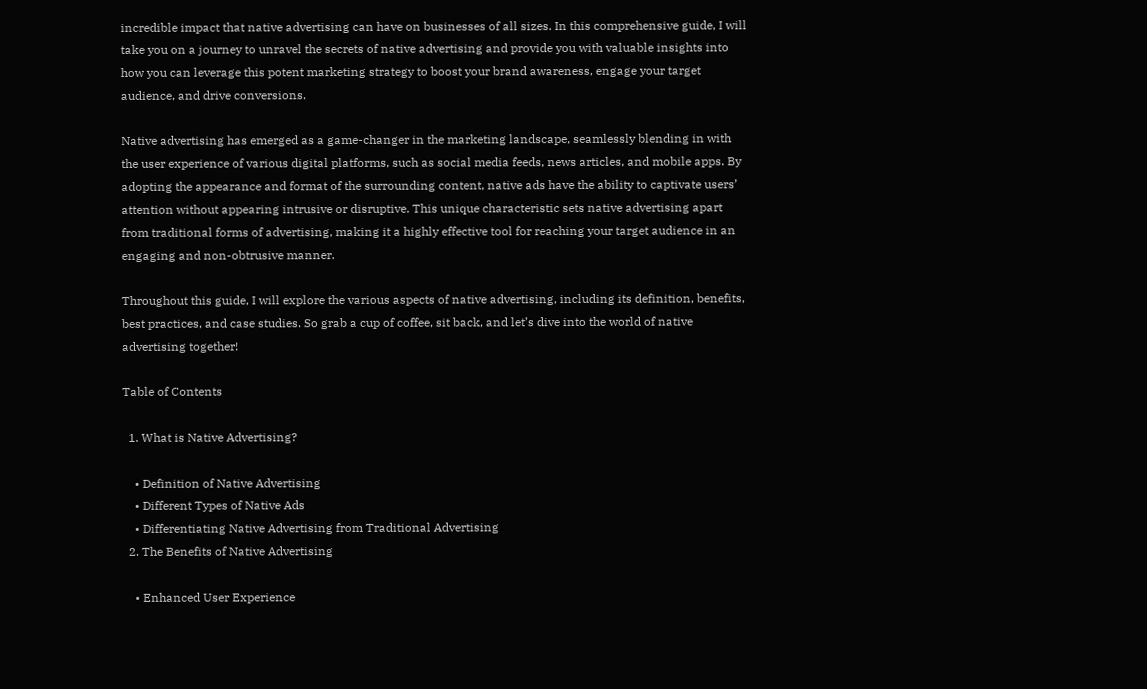incredible impact that native advertising can have on businesses of all sizes. In this comprehensive guide, I will take you on a journey to unravel the secrets of native advertising and provide you with valuable insights into how you can leverage this potent marketing strategy to boost your brand awareness, engage your target audience, and drive conversions.

Native advertising has emerged as a game-changer in the marketing landscape, seamlessly blending in with the user experience of various digital platforms, such as social media feeds, news articles, and mobile apps. By adopting the appearance and format of the surrounding content, native ads have the ability to captivate users’ attention without appearing intrusive or disruptive. This unique characteristic sets native advertising apart from traditional forms of advertising, making it a highly effective tool for reaching your target audience in an engaging and non-obtrusive manner.

Throughout this guide, I will explore the various aspects of native advertising, including its definition, benefits, best practices, and case studies. So grab a cup of coffee, sit back, and let’s dive into the world of native advertising together!

Table of Contents

  1. What is Native Advertising?

    • Definition of Native Advertising
    • Different Types of Native Ads
    • Differentiating Native Advertising from Traditional Advertising
  2. The Benefits of Native Advertising

    • Enhanced User Experience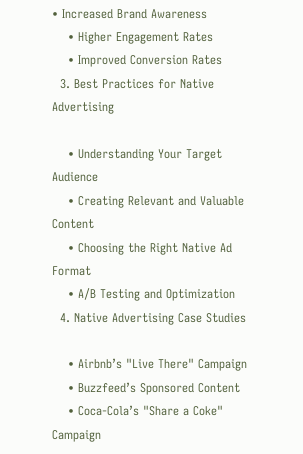• Increased Brand Awareness
    • Higher Engagement Rates
    • Improved Conversion Rates
  3. Best Practices for Native Advertising

    • Understanding Your Target Audience
    • Creating Relevant and Valuable Content
    • Choosing the Right Native Ad Format
    • A/B Testing and Optimization
  4. Native Advertising Case Studies

    • Airbnb’s "Live There" Campaign
    • Buzzfeed’s Sponsored Content
    • Coca-Cola’s "Share a Coke" Campaign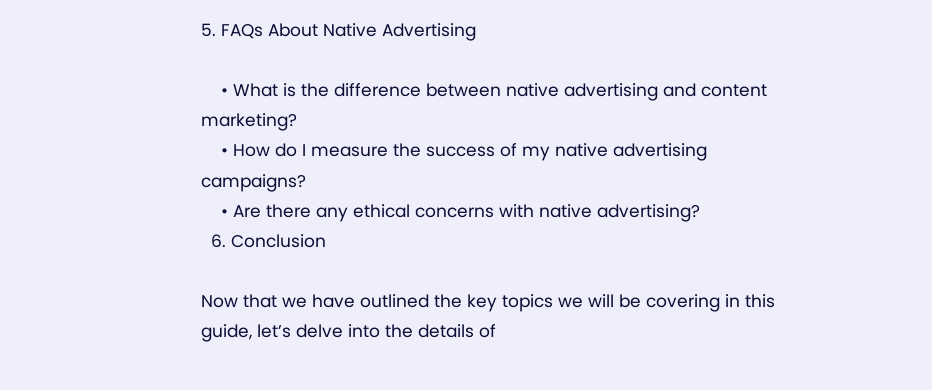5. FAQs About Native Advertising

    • What is the difference between native advertising and content marketing?
    • How do I measure the success of my native advertising campaigns?
    • Are there any ethical concerns with native advertising?
  6. Conclusion

Now that we have outlined the key topics we will be covering in this guide, let’s delve into the details of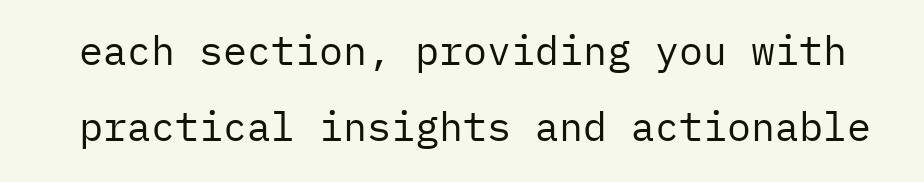each section, providing you with practical insights and actionable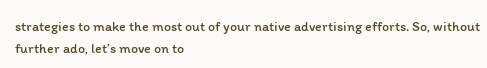strategies to make the most out of your native advertising efforts. So, without further ado, let’s move on to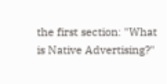the first section: "What is Native Advertising?"